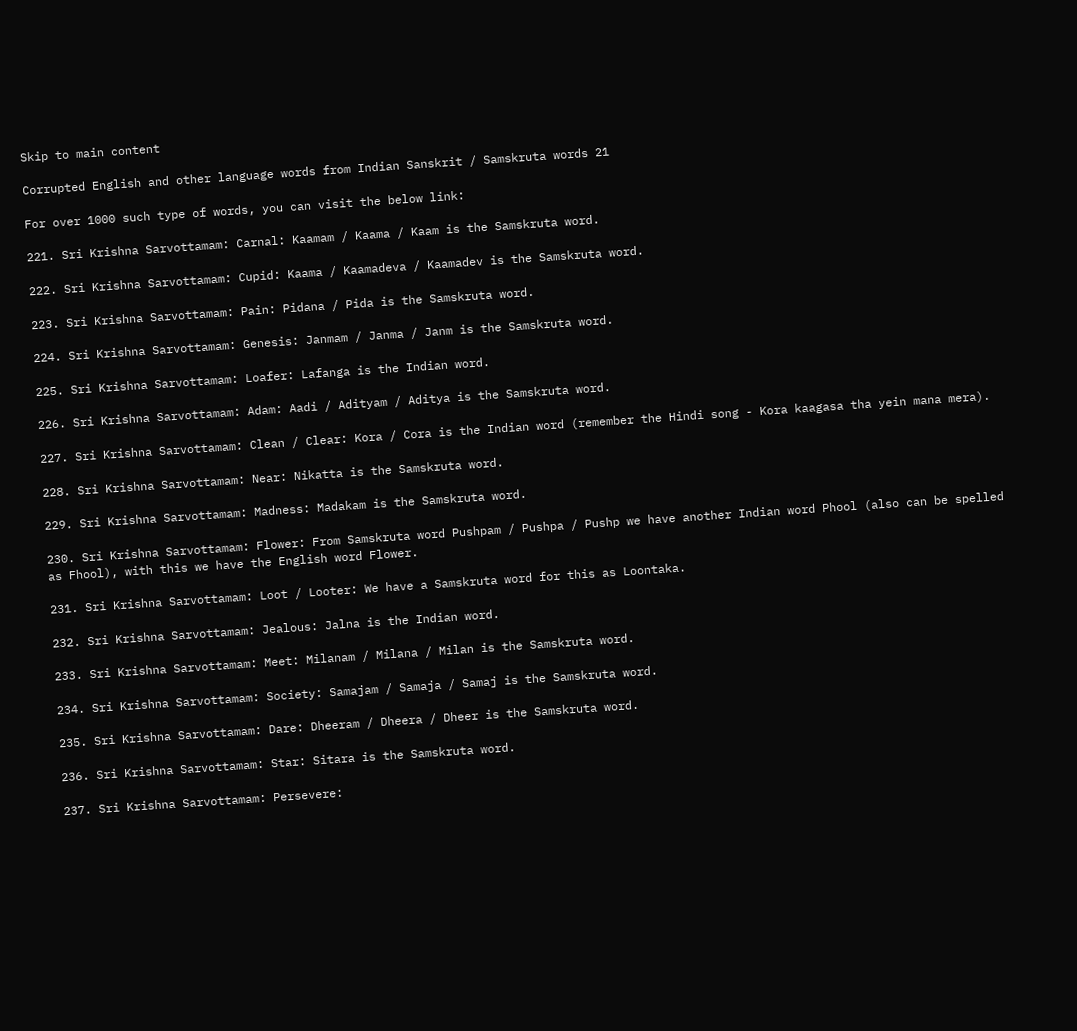Skip to main content

Corrupted English and other language words from Indian Sanskrit / Samskruta words 21

For over 1000 such type of words, you can visit the below link:

221. Sri Krishna Sarvottamam: Carnal: Kaamam / Kaama / Kaam is the Samskruta word.

222. Sri Krishna Sarvottamam: Cupid: Kaama / Kaamadeva / Kaamadev is the Samskruta word.

223. Sri Krishna Sarvottamam: Pain: Pidana / Pida is the Samskruta word.

224. Sri Krishna Sarvottamam: Genesis: Janmam / Janma / Janm is the Samskruta word.

225. Sri Krishna Sarvottamam: Loafer: Lafanga is the Indian word.

226. Sri Krishna Sarvottamam: Adam: Aadi / Adityam / Aditya is the Samskruta word.

227. Sri Krishna Sarvottamam: Clean / Clear: Kora / Cora is the Indian word (remember the Hindi song - Kora kaagasa tha yein mana mera).

228. Sri Krishna Sarvottamam: Near: Nikatta is the Samskruta word.

229. Sri Krishna Sarvottamam: Madness: Madakam is the Samskruta word.

230. Sri Krishna Sarvottamam: Flower: From Samskruta word Pushpam / Pushpa / Pushp we have another Indian word Phool (also can be spelled as Fhool), with this we have the English word Flower.

231. Sri Krishna Sarvottamam: Loot / Looter: We have a Samskruta word for this as Loontaka.

232. Sri Krishna Sarvottamam: Jealous: Jalna is the Indian word.

233. Sri Krishna Sarvottamam: Meet: Milanam / Milana / Milan is the Samskruta word.

234. Sri Krishna Sarvottamam: Society: Samajam / Samaja / Samaj is the Samskruta word.

235. Sri Krishna Sarvottamam: Dare: Dheeram / Dheera / Dheer is the Samskruta word.

236. Sri Krishna Sarvottamam: Star: Sitara is the Samskruta word.

237. Sri Krishna Sarvottamam: Persevere: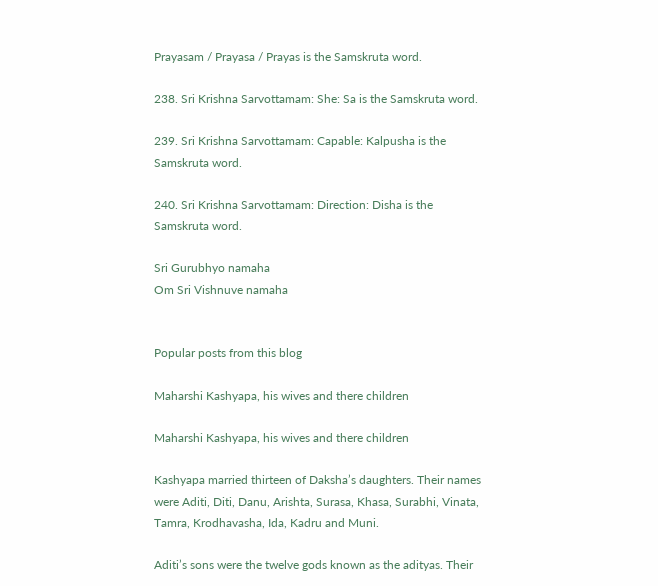Prayasam / Prayasa / Prayas is the Samskruta word.

238. Sri Krishna Sarvottamam: She: Sa is the Samskruta word.

239. Sri Krishna Sarvottamam: Capable: Kalpusha is the Samskruta word.

240. Sri Krishna Sarvottamam: Direction: Disha is the Samskruta word.

Sri Gurubhyo namaha
Om Sri Vishnuve namaha


Popular posts from this blog

Maharshi Kashyapa, his wives and there children

Maharshi Kashyapa, his wives and there children

Kashyapa married thirteen of Daksha’s daughters. Their names were Aditi, Diti, Danu, Arishta, Surasa, Khasa, Surabhi, Vinata, Tamra, Krodhavasha, Ida, Kadru and Muni.

Aditi’s sons were the twelve gods known as the adityas. Their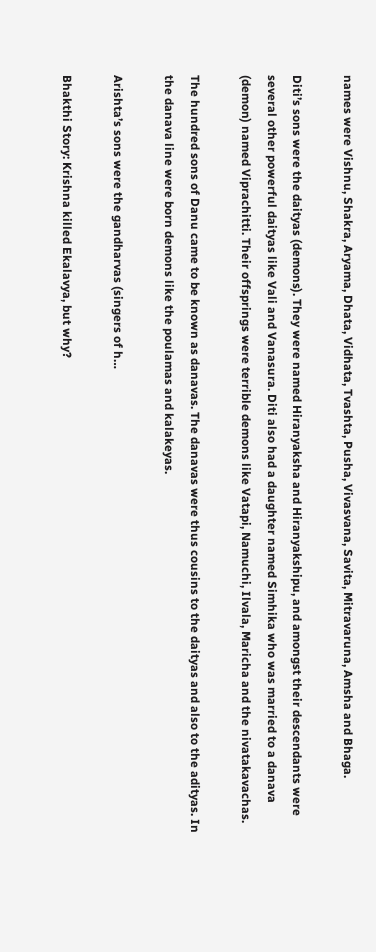names were Vishnu, Shakra, Aryama, Dhata, Vidhata, Tvashta, Pusha, Vivasvana, Savita, Mitravaruna, Amsha and Bhaga.

Diti’s sons were the daityas (demons). They were named Hiranyaksha and Hiranyakshipu, and amongst their descendants were several other powerful daityas like Vali and Vanasura. Diti also had a daughter named Simhika who was married to a danava (demon) named Viprachitti. Their offsprings were terrible demons like Vatapi, Namuchi, Ilvala, Maricha and the nivatakavachas.

The hundred sons of Danu came to be known as danavas. The danavas were thus cousins to the daityas and also to the adityas. In the danava line were born demons like the poulamas and kalakeyas.

Arishta’s sons were the gandharvas (singers of h…

Bhakthi Story: Krishna killed Ekalavya, but why?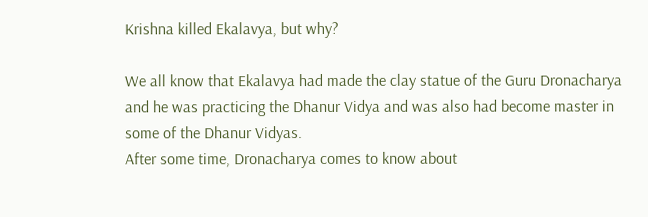Krishna killed Ekalavya, but why?

We all know that Ekalavya had made the clay statue of the Guru Dronacharya and he was practicing the Dhanur Vidya and was also had become master in some of the Dhanur Vidyas.
After some time, Dronacharya comes to know about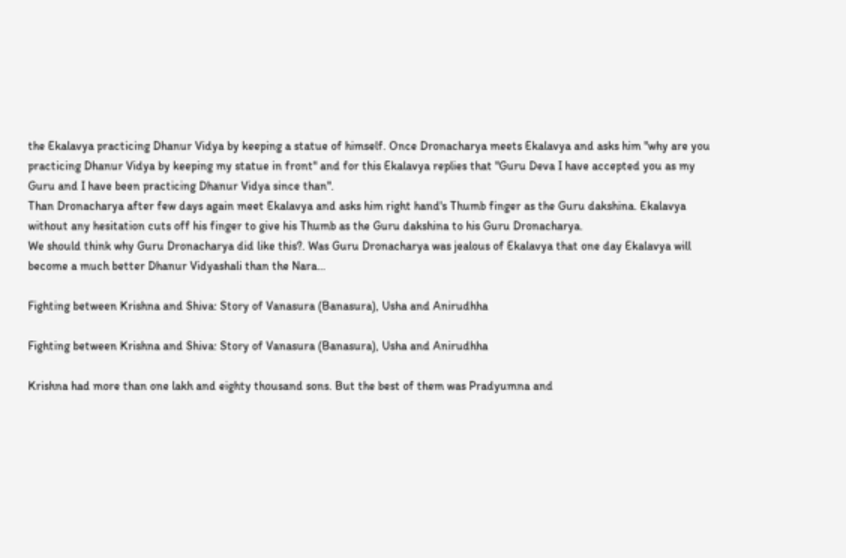the Ekalavya practicing Dhanur Vidya by keeping a statue of himself. Once Dronacharya meets Ekalavya and asks him "why are you practicing Dhanur Vidya by keeping my statue in front" and for this Ekalavya replies that "Guru Deva I have accepted you as my Guru and I have been practicing Dhanur Vidya since than".
Than Dronacharya after few days again meet Ekalavya and asks him right hand's Thumb finger as the Guru dakshina. Ekalavya without any hesitation cuts off his finger to give his Thumb as the Guru dakshina to his Guru Dronacharya.
We should think why Guru Dronacharya did like this?. Was Guru Dronacharya was jealous of Ekalavya that one day Ekalavya will become a much better Dhanur Vidyashali than the Nara…

Fighting between Krishna and Shiva: Story of Vanasura (Banasura), Usha and Anirudhha

Fighting between Krishna and Shiva: Story of Vanasura (Banasura), Usha and Anirudhha

Krishna had more than one lakh and eighty thousand sons. But the best of them was Pradyumna and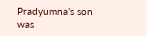Pradyumna’s son was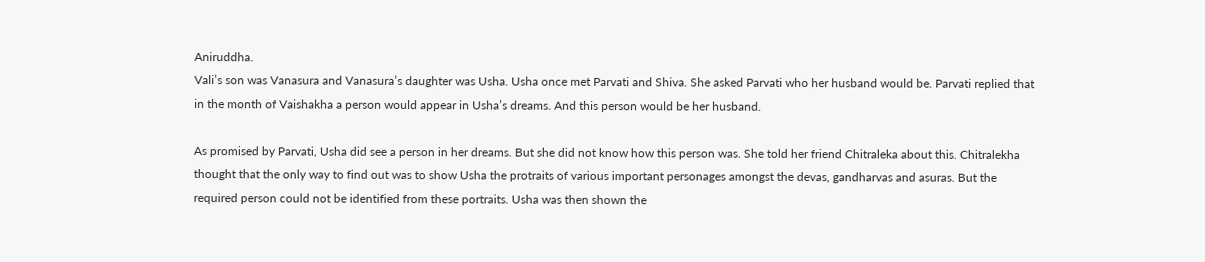Aniruddha.
Vali’s son was Vanasura and Vanasura’s daughter was Usha. Usha once met Parvati and Shiva. She asked Parvati who her husband would be. Parvati replied that in the month of Vaishakha a person would appear in Usha’s dreams. And this person would be her husband.

As promised by Parvati, Usha did see a person in her dreams. But she did not know how this person was. She told her friend Chitraleka about this. Chitralekha thought that the only way to find out was to show Usha the protraits of various important personages amongst the devas, gandharvas and asuras. But the required person could not be identified from these portraits. Usha was then shown the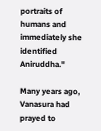portraits of humans and immediately she identified Aniruddha."

Many years ago, Vanasura had prayed to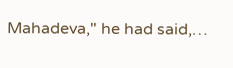Mahadeva," he had said,…